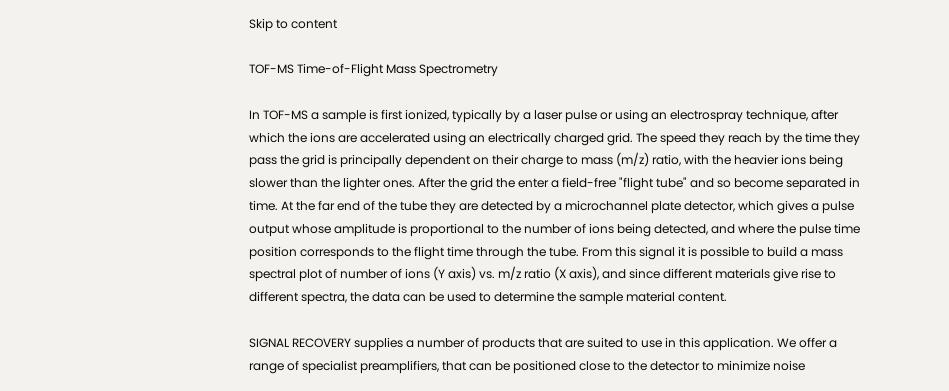Skip to content

TOF-MS Time-of-Flight Mass Spectrometry

In TOF-MS a sample is first ionized, typically by a laser pulse or using an electrospray technique, after which the ions are accelerated using an electrically charged grid. The speed they reach by the time they pass the grid is principally dependent on their charge to mass (m/z) ratio, with the heavier ions being slower than the lighter ones. After the grid the enter a field-free "flight tube" and so become separated in time. At the far end of the tube they are detected by a microchannel plate detector, which gives a pulse output whose amplitude is proportional to the number of ions being detected, and where the pulse time position corresponds to the flight time through the tube. From this signal it is possible to build a mass spectral plot of number of ions (Y axis) vs. m/z ratio (X axis), and since different materials give rise to different spectra, the data can be used to determine the sample material content.

SIGNAL RECOVERY supplies a number of products that are suited to use in this application. We offer a range of specialist preamplifiers, that can be positioned close to the detector to minimize noise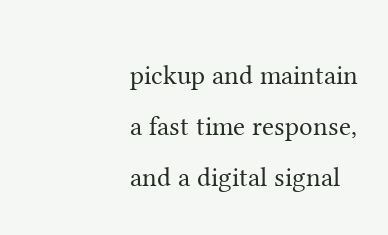pickup and maintain a fast time response, and a digital signal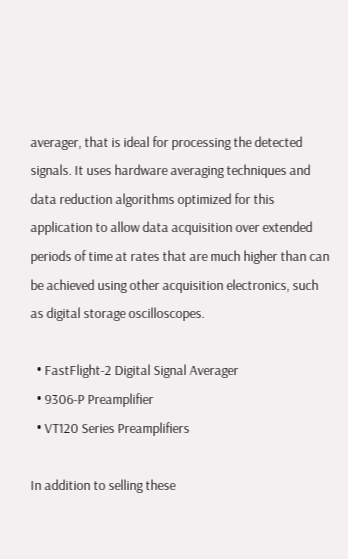averager, that is ideal for processing the detected signals. It uses hardware averaging techniques and data reduction algorithms optimized for this application to allow data acquisition over extended periods of time at rates that are much higher than can be achieved using other acquisition electronics, such as digital storage oscilloscopes.

  • FastFlight-2 Digital Signal Averager
  • 9306-P Preamplifier
  • VT120 Series Preamplifiers

In addition to selling these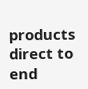products direct to end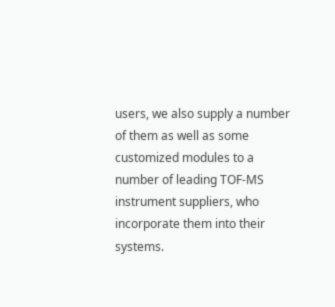users, we also supply a number of them as well as some customized modules to a number of leading TOF-MS instrument suppliers, who incorporate them into their systems.